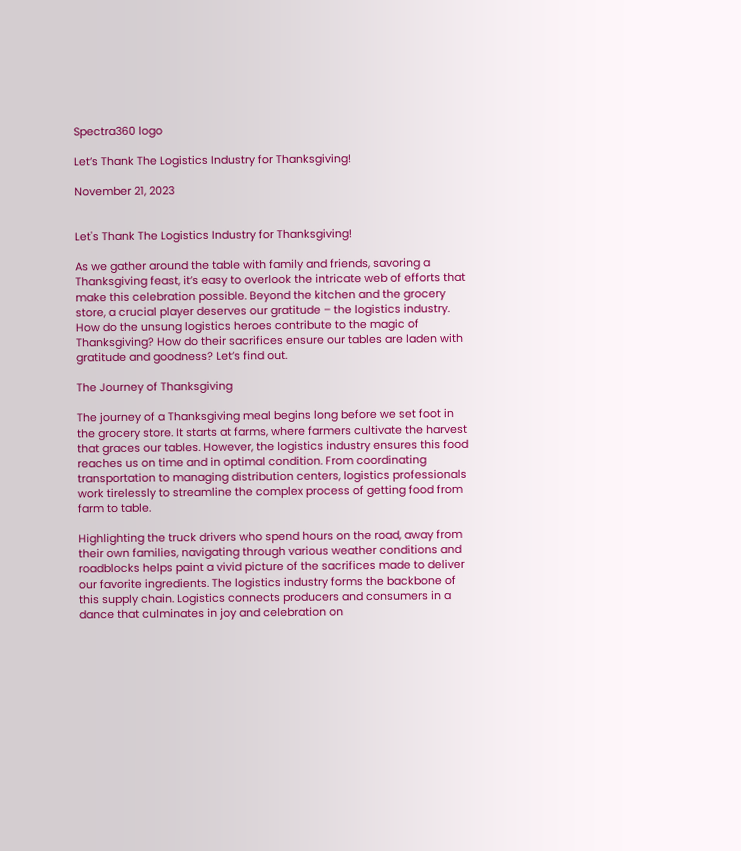Spectra360 logo

Let’s Thank The Logistics Industry for Thanksgiving!

November 21, 2023


Let's Thank The Logistics Industry for Thanksgiving!

As we gather around the table with family and friends, savoring a Thanksgiving feast, it’s easy to overlook the intricate web of efforts that make this celebration possible. Beyond the kitchen and the grocery store, a crucial player deserves our gratitude – the logistics industry. How do the unsung logistics heroes contribute to the magic of Thanksgiving? How do their sacrifices ensure our tables are laden with gratitude and goodness? Let’s find out.

The Journey of Thanksgiving

The journey of a Thanksgiving meal begins long before we set foot in the grocery store. It starts at farms, where farmers cultivate the harvest that graces our tables. However, the logistics industry ensures this food reaches us on time and in optimal condition. From coordinating transportation to managing distribution centers, logistics professionals work tirelessly to streamline the complex process of getting food from farm to table.

Highlighting the truck drivers who spend hours on the road, away from their own families, navigating through various weather conditions and roadblocks helps paint a vivid picture of the sacrifices made to deliver our favorite ingredients. The logistics industry forms the backbone of this supply chain. Logistics connects producers and consumers in a dance that culminates in joy and celebration on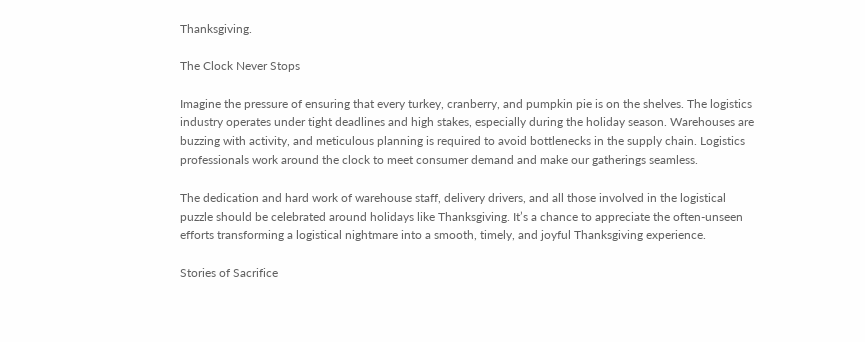Thanksgiving.

The Clock Never Stops

Imagine the pressure of ensuring that every turkey, cranberry, and pumpkin pie is on the shelves. The logistics industry operates under tight deadlines and high stakes, especially during the holiday season. Warehouses are buzzing with activity, and meticulous planning is required to avoid bottlenecks in the supply chain. Logistics professionals work around the clock to meet consumer demand and make our gatherings seamless.

The dedication and hard work of warehouse staff, delivery drivers, and all those involved in the logistical puzzle should be celebrated around holidays like Thanksgiving. It’s a chance to appreciate the often-unseen efforts transforming a logistical nightmare into a smooth, timely, and joyful Thanksgiving experience.

Stories of Sacrifice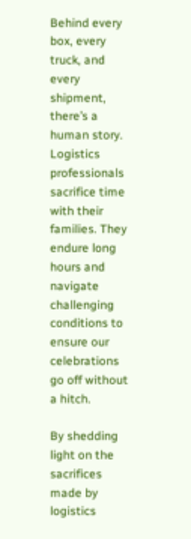Behind every box, every truck, and every shipment, there’s a human story. Logistics professionals sacrifice time with their families. They endure long hours and navigate challenging conditions to ensure our celebrations go off without a hitch.

By shedding light on the sacrifices made by logistics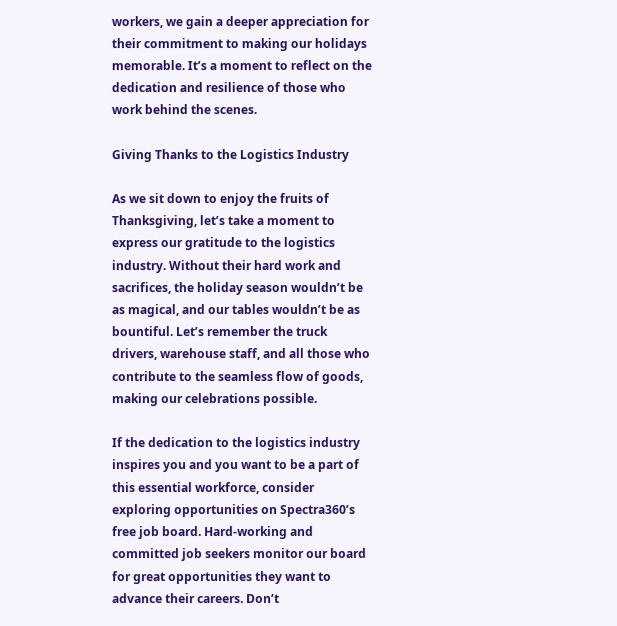workers, we gain a deeper appreciation for their commitment to making our holidays memorable. It’s a moment to reflect on the dedication and resilience of those who work behind the scenes.

Giving Thanks to the Logistics Industry

As we sit down to enjoy the fruits of Thanksgiving, let’s take a moment to express our gratitude to the logistics industry. Without their hard work and sacrifices, the holiday season wouldn’t be as magical, and our tables wouldn’t be as bountiful. Let’s remember the truck drivers, warehouse staff, and all those who contribute to the seamless flow of goods, making our celebrations possible.

If the dedication to the logistics industry inspires you and you want to be a part of this essential workforce, consider exploring opportunities on Spectra360’s free job board. Hard-working and committed job seekers monitor our board for great opportunities they want to advance their careers. Don’t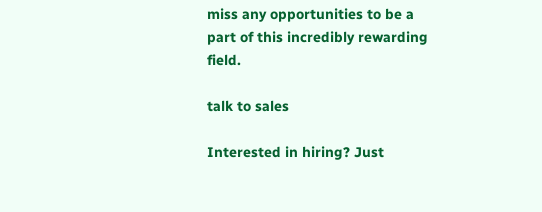miss any opportunities to be a part of this incredibly rewarding field.

talk to sales

Interested in hiring? Just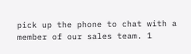pick up the phone to chat with a member of our sales team. 1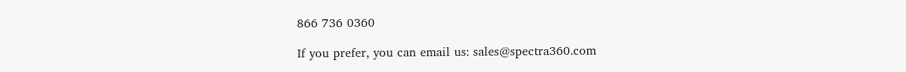866 736 0360

If you prefer, you can email us: sales@spectra360.com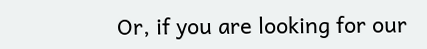Or, if you are looking for our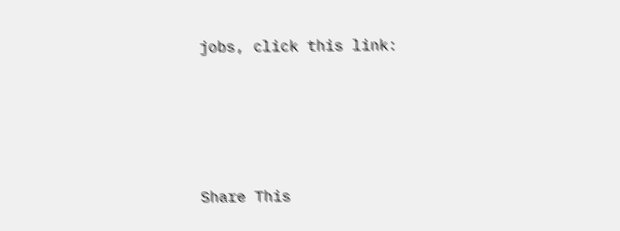jobs, click this link:




Share This